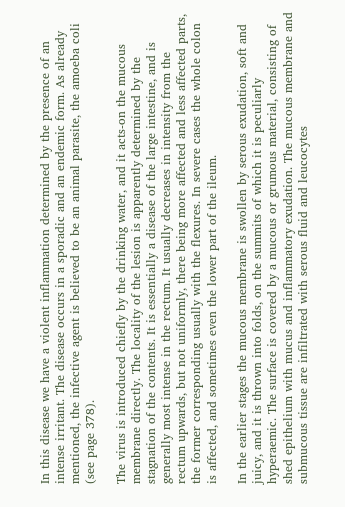In this disease we have a violent inflammation determined by the presence of an intense irritant. The disease occurs in a sporadic and an endemic form. As already mentioned, the infective agent is believed to be an animal parasite, the amoeba coli (see page 378).

The virus is introduced chiefly by the drinking water, and it acts-on the mucous membrane directly. The locality of the lesion is apparently determined by the stagnation of the contents. It is essentially a disease of the large intestine, and is generally most intense in the rectum. It usually decreases in intensity from the rectum upwards, but not uniformly, there being more affected and less affected parts, the former corresponding usually with the flexures. In severe cases the whole colon is affected, and sometimes even the lower part of the ileum.

In the earlier stages the mucous membrane is swollen by serous exudation, soft and juicy, and it is thrown into folds, on the summits of which it is peculiarly hyperaemic. The surface is covered by a mucous or grumous material, consisting of shed epithelium with mucus and inflammatory exudation. The mucous membrane and submucous tissue are infiltrated with serous fluid and leucocytes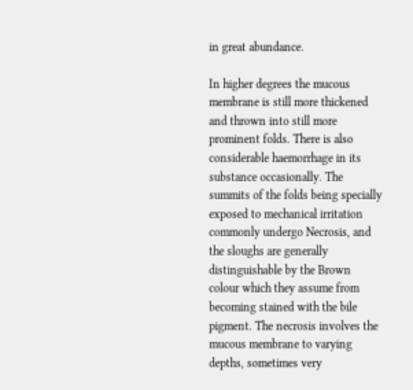in great abundance.

In higher degrees the mucous membrane is still more thickened and thrown into still more prominent folds. There is also considerable haemorrhage in its substance occasionally. The summits of the folds being specially exposed to mechanical irritation commonly undergo Necrosis, and the sloughs are generally distinguishable by the Brown colour which they assume from becoming stained with the bile pigment. The necrosis involves the mucous membrane to varying depths, sometimes very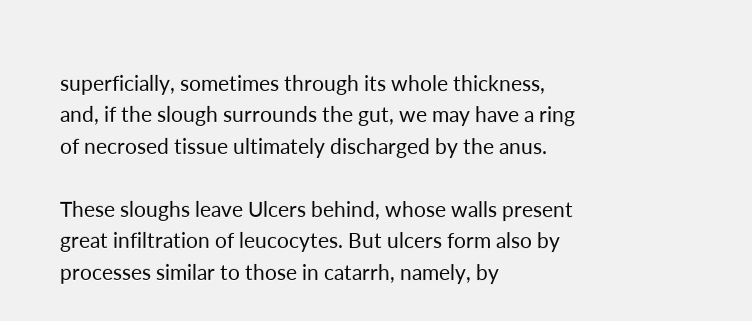superficially, sometimes through its whole thickness, and, if the slough surrounds the gut, we may have a ring of necrosed tissue ultimately discharged by the anus.

These sloughs leave Ulcers behind, whose walls present great infiltration of leucocytes. But ulcers form also by processes similar to those in catarrh, namely, by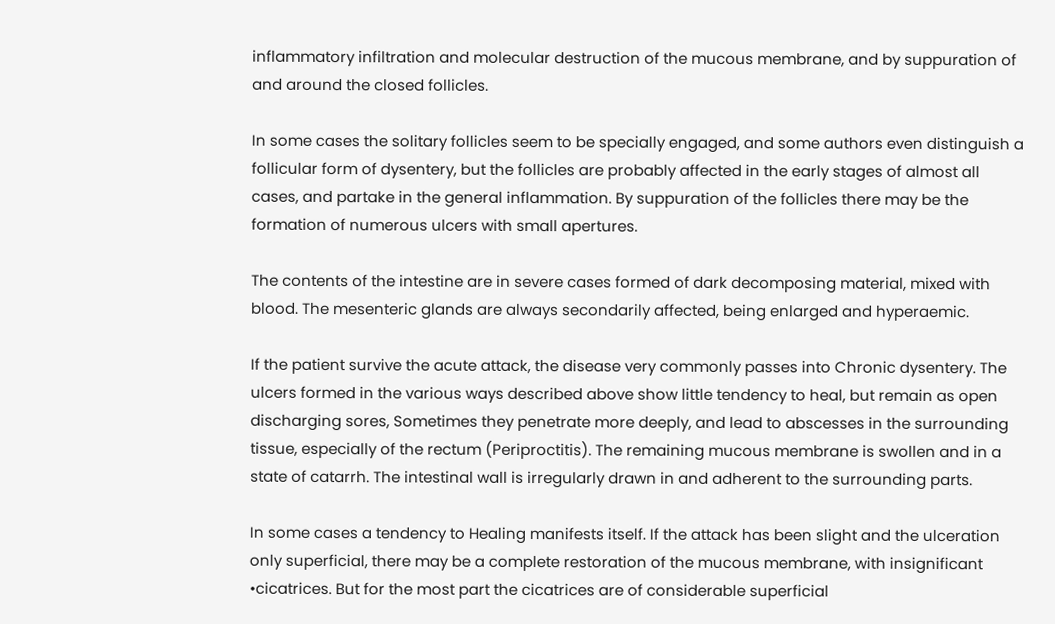inflammatory infiltration and molecular destruction of the mucous membrane, and by suppuration of and around the closed follicles.

In some cases the solitary follicles seem to be specially engaged, and some authors even distinguish a follicular form of dysentery, but the follicles are probably affected in the early stages of almost all cases, and partake in the general inflammation. By suppuration of the follicles there may be the formation of numerous ulcers with small apertures.

The contents of the intestine are in severe cases formed of dark decomposing material, mixed with blood. The mesenteric glands are always secondarily affected, being enlarged and hyperaemic.

If the patient survive the acute attack, the disease very commonly passes into Chronic dysentery. The ulcers formed in the various ways described above show little tendency to heal, but remain as open discharging sores, Sometimes they penetrate more deeply, and lead to abscesses in the surrounding tissue, especially of the rectum (Periproctitis). The remaining mucous membrane is swollen and in a state of catarrh. The intestinal wall is irregularly drawn in and adherent to the surrounding parts.

In some cases a tendency to Healing manifests itself. If the attack has been slight and the ulceration only superficial, there may be a complete restoration of the mucous membrane, with insignificant •cicatrices. But for the most part the cicatrices are of considerable superficial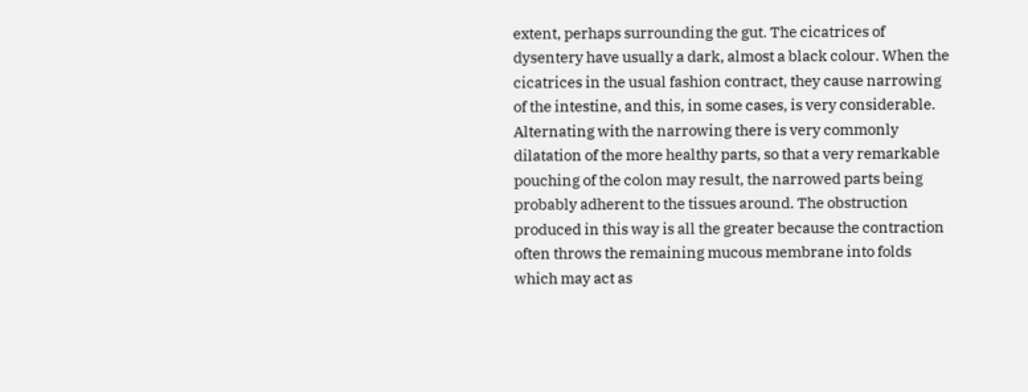extent, perhaps surrounding the gut. The cicatrices of dysentery have usually a dark, almost a black colour. When the cicatrices in the usual fashion contract, they cause narrowing of the intestine, and this, in some cases, is very considerable. Alternating with the narrowing there is very commonly dilatation of the more healthy parts, so that a very remarkable pouching of the colon may result, the narrowed parts being probably adherent to the tissues around. The obstruction produced in this way is all the greater because the contraction often throws the remaining mucous membrane into folds which may act as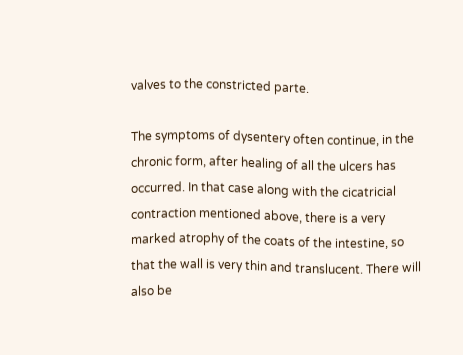valves to the constricted parte.

The symptoms of dysentery often continue, in the chronic form, after healing of all the ulcers has occurred. In that case along with the cicatricial contraction mentioned above, there is a very marked atrophy of the coats of the intestine, so that the wall is very thin and translucent. There will also be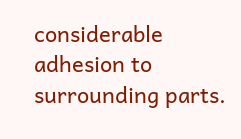considerable adhesion to surrounding parts.